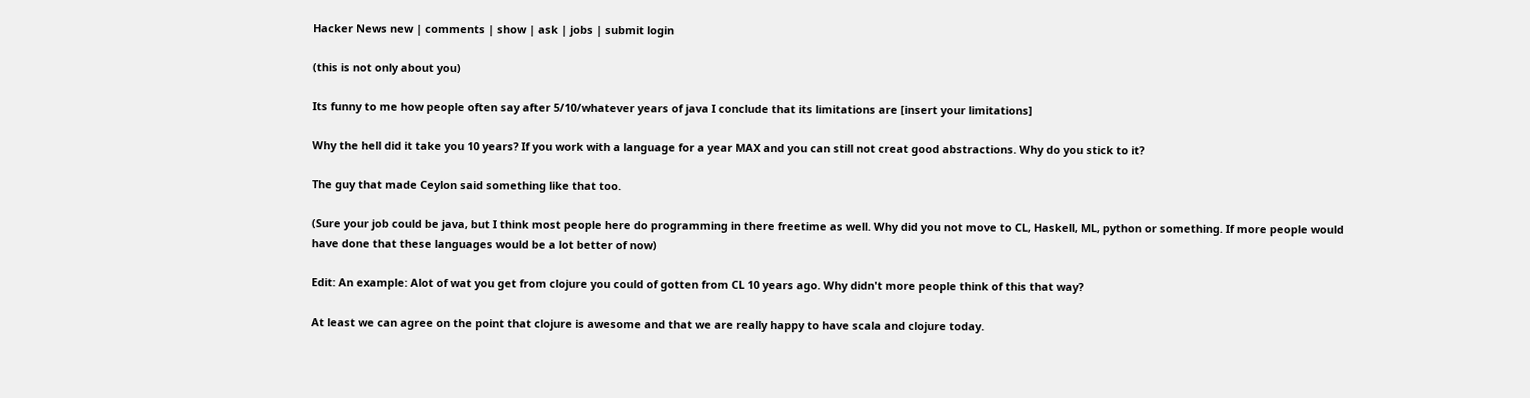Hacker News new | comments | show | ask | jobs | submit login

(this is not only about you)

Its funny to me how people often say after 5/10/whatever years of java I conclude that its limitations are [insert your limitations]

Why the hell did it take you 10 years? If you work with a language for a year MAX and you can still not creat good abstractions. Why do you stick to it?

The guy that made Ceylon said something like that too.

(Sure your job could be java, but I think most people here do programming in there freetime as well. Why did you not move to CL, Haskell, ML, python or something. If more people would have done that these languages would be a lot better of now)

Edit: An example: Alot of wat you get from clojure you could of gotten from CL 10 years ago. Why didn't more people think of this that way?

At least we can agree on the point that clojure is awesome and that we are really happy to have scala and clojure today.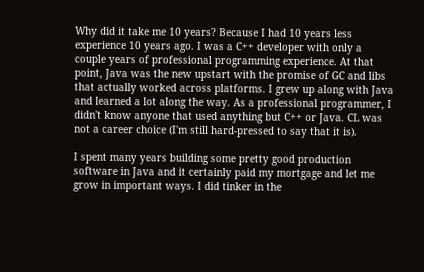Why did it take me 10 years? Because I had 10 years less experience 10 years ago. I was a C++ developer with only a couple years of professional programming experience. At that point, Java was the new upstart with the promise of GC and libs that actually worked across platforms. I grew up along with Java and learned a lot along the way. As a professional programmer, I didn't know anyone that used anything but C++ or Java. CL was not a career choice (I'm still hard-pressed to say that it is).

I spent many years building some pretty good production software in Java and it certainly paid my mortgage and let me grow in important ways. I did tinker in the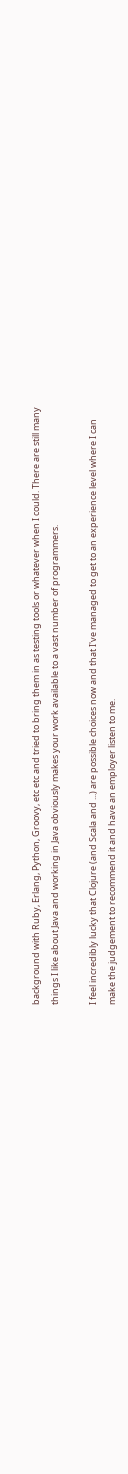background with Ruby, Erlang, Python, Groovy, etc etc and tried to bring them in as testing tools or whatever when I could. There are still many things I like about Java and working in Java obviously makes your work available to a vast number of programmers.

I feel incredibly lucky that Clojure (and Scala and ...) are possible choices now and that I've managed to get to an experience level where I can make the judgement to recommend it and have an employer listen to me.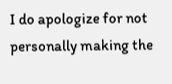I do apologize for not personally making the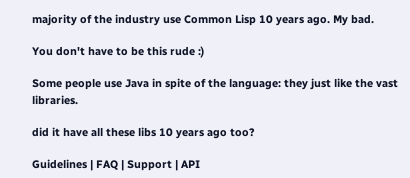majority of the industry use Common Lisp 10 years ago. My bad.

You don't have to be this rude :)

Some people use Java in spite of the language: they just like the vast libraries.

did it have all these libs 10 years ago too?

Guidelines | FAQ | Support | API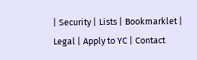| Security | Lists | Bookmarklet | Legal | Apply to YC | Contact